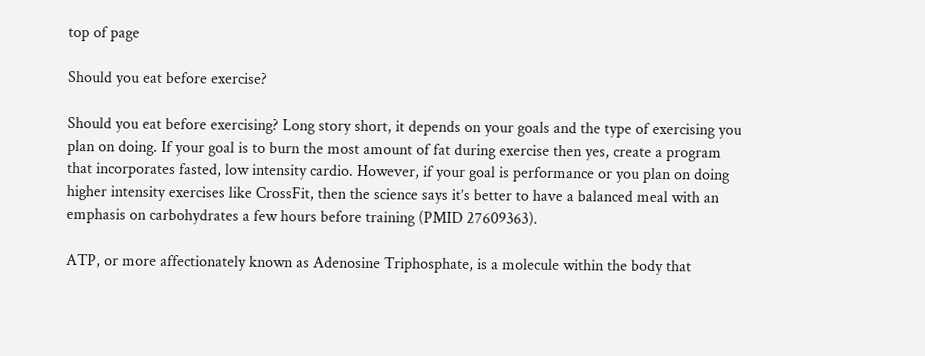top of page

Should you eat before exercise?

Should you eat before exercising? Long story short, it depends on your goals and the type of exercising you plan on doing. If your goal is to burn the most amount of fat during exercise then yes, create a program that incorporates fasted, low intensity cardio. However, if your goal is performance or you plan on doing higher intensity exercises like CrossFit, then the science says it’s better to have a balanced meal with an emphasis on carbohydrates a few hours before training (PMID 27609363).

ATP, or more affectionately known as Adenosine Triphosphate, is a molecule within the body that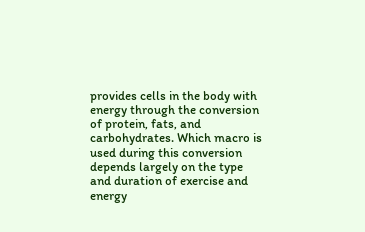provides cells in the body with energy through the conversion of protein, fats, and carbohydrates. Which macro is used during this conversion depends largely on the type and duration of exercise and energy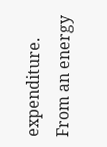expenditure. From an energy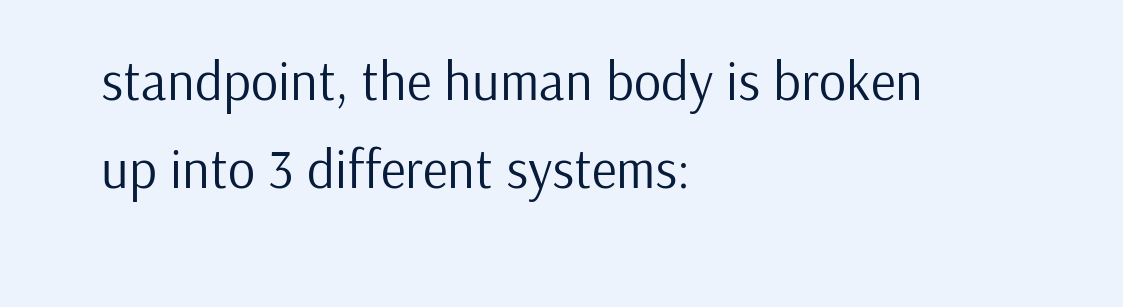standpoint, the human body is broken up into 3 different systems: